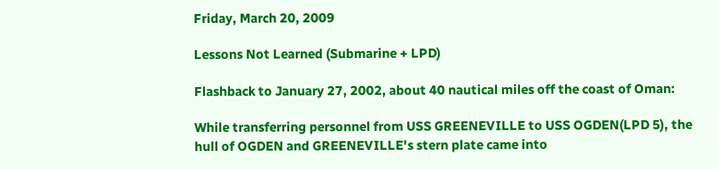Friday, March 20, 2009

Lessons Not Learned (Submarine + LPD)

Flashback to January 27, 2002, about 40 nautical miles off the coast of Oman:

While transferring personnel from USS GREENEVILLE to USS OGDEN(LPD 5), the hull of OGDEN and GREENEVILLE's stern plate came into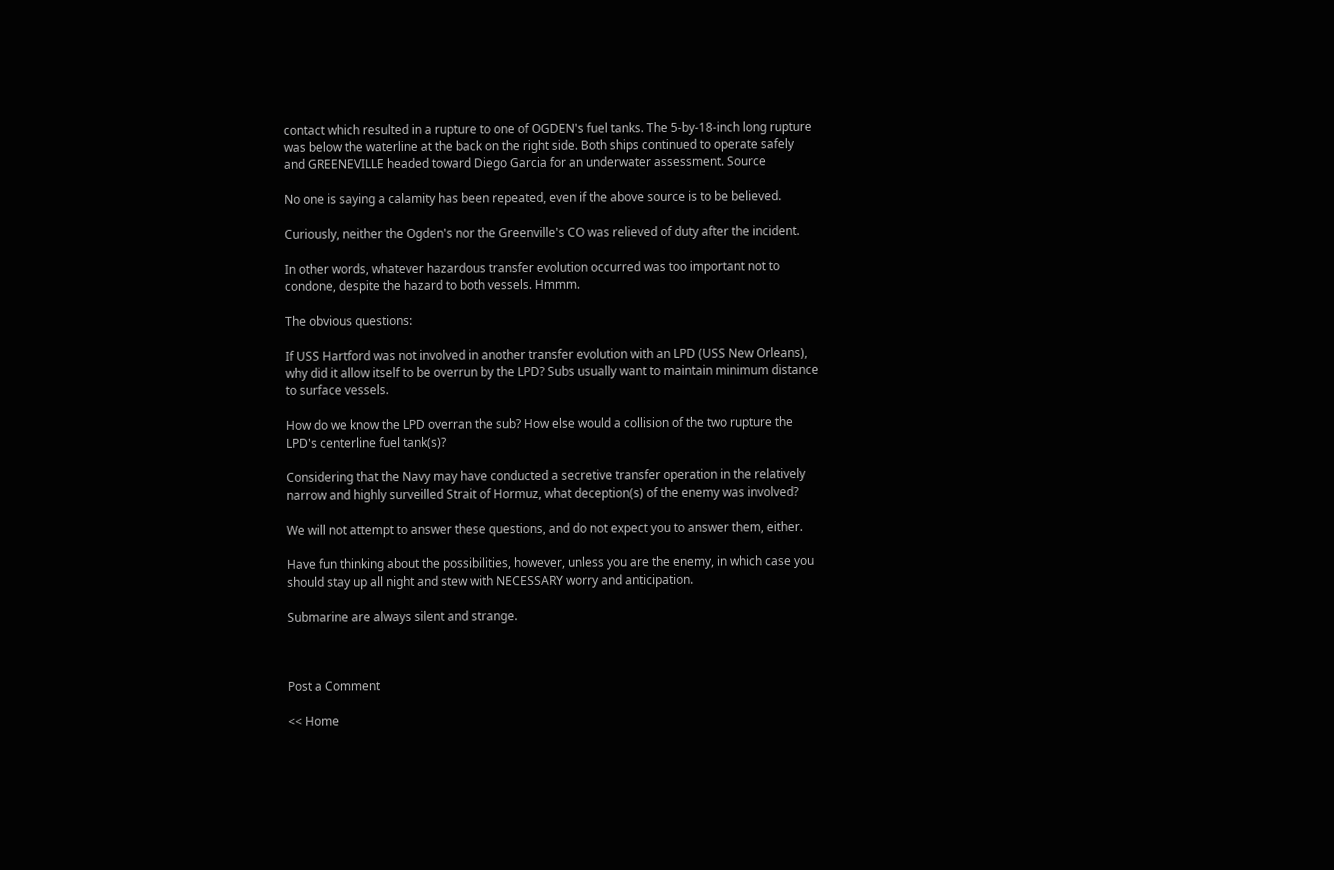contact which resulted in a rupture to one of OGDEN's fuel tanks. The 5-by-18-inch long rupture was below the waterline at the back on the right side. Both ships continued to operate safely and GREENEVILLE headed toward Diego Garcia for an underwater assessment. Source

No one is saying a calamity has been repeated, even if the above source is to be believed.

Curiously, neither the Ogden's nor the Greenville's CO was relieved of duty after the incident.

In other words, whatever hazardous transfer evolution occurred was too important not to condone, despite the hazard to both vessels. Hmmm.

The obvious questions:

If USS Hartford was not involved in another transfer evolution with an LPD (USS New Orleans), why did it allow itself to be overrun by the LPD? Subs usually want to maintain minimum distance to surface vessels.

How do we know the LPD overran the sub? How else would a collision of the two rupture the LPD's centerline fuel tank(s)?

Considering that the Navy may have conducted a secretive transfer operation in the relatively narrow and highly surveilled Strait of Hormuz, what deception(s) of the enemy was involved?

We will not attempt to answer these questions, and do not expect you to answer them, either.

Have fun thinking about the possibilities, however, unless you are the enemy, in which case you should stay up all night and stew with NECESSARY worry and anticipation.

Submarine are always silent and strange.



Post a Comment

<< Home